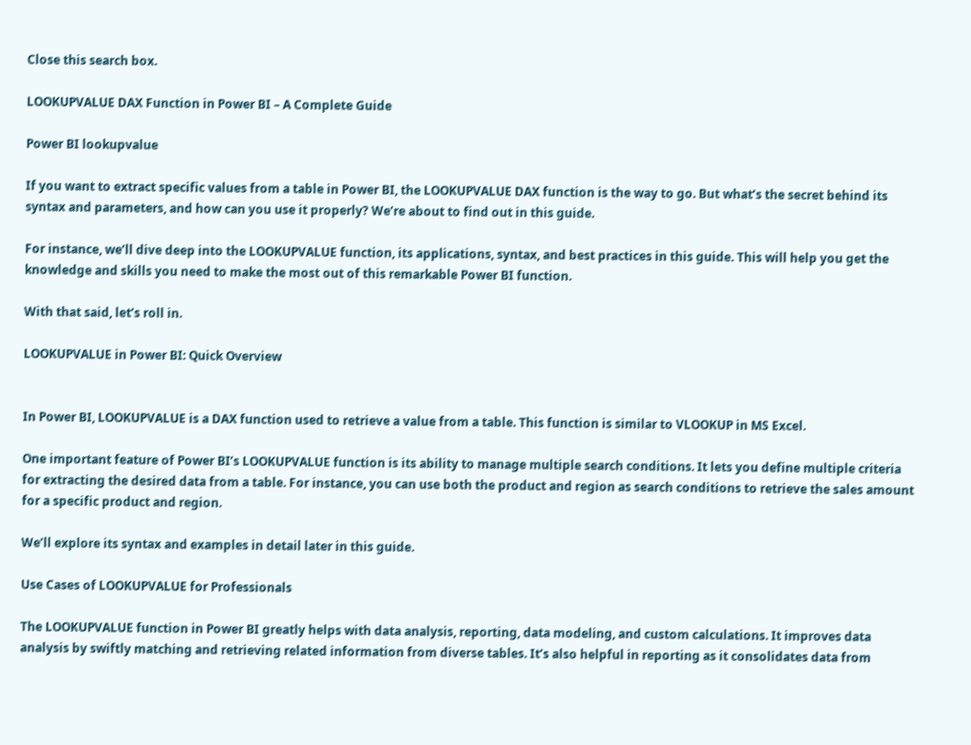Close this search box.

LOOKUPVALUE DAX Function in Power BI – A Complete Guide

Power BI lookupvalue

If you want to extract specific values from a table in Power BI, the LOOKUPVALUE DAX function is the way to go. But what’s the secret behind its syntax and parameters, and how can you use it properly? We’re about to find out in this guide.

For instance, we’ll dive deep into the LOOKUPVALUE function, its applications, syntax, and best practices in this guide. This will help you get the knowledge and skills you need to make the most out of this remarkable Power BI function.

With that said, let’s roll in.

LOOKUPVALUE in Power BI: Quick Overview


In Power BI, LOOKUPVALUE is a DAX function used to retrieve a value from a table. This function is similar to VLOOKUP in MS Excel.

One important feature of Power BI’s LOOKUPVALUE function is its ability to manage multiple search conditions. It lets you define multiple criteria for extracting the desired data from a table. For instance, you can use both the product and region as search conditions to retrieve the sales amount for a specific product and region.

We’ll explore its syntax and examples in detail later in this guide.

Use Cases of LOOKUPVALUE for Professionals

The LOOKUPVALUE function in Power BI greatly helps with data analysis, reporting, data modeling, and custom calculations. It improves data analysis by swiftly matching and retrieving related information from diverse tables. It’s also helpful in reporting as it consolidates data from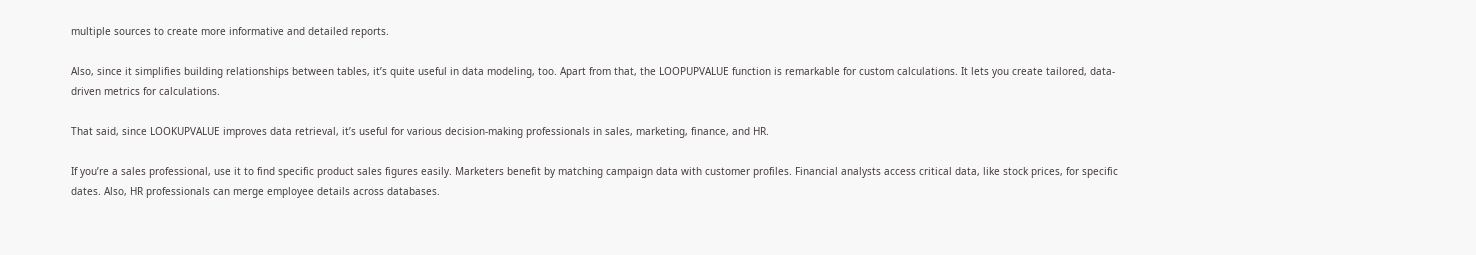multiple sources to create more informative and detailed reports.

Also, since it simplifies building relationships between tables, it’s quite useful in data modeling, too. Apart from that, the LOOPUPVALUE function is remarkable for custom calculations. It lets you create tailored, data-driven metrics for calculations.

That said, since LOOKUPVALUE improves data retrieval, it’s useful for various decision-making professionals in sales, marketing, finance, and HR.

If you’re a sales professional, use it to find specific product sales figures easily. Marketers benefit by matching campaign data with customer profiles. Financial analysts access critical data, like stock prices, for specific dates. Also, HR professionals can merge employee details across databases.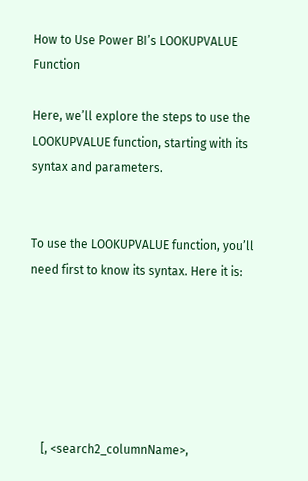How to Use Power BI’s LOOKUPVALUE Function

Here, we’ll explore the steps to use the LOOKUPVALUE function, starting with its syntax and parameters.


To use the LOOKUPVALUE function, you’ll need first to know its syntax. Here it is:






    [, <search2_columnName>,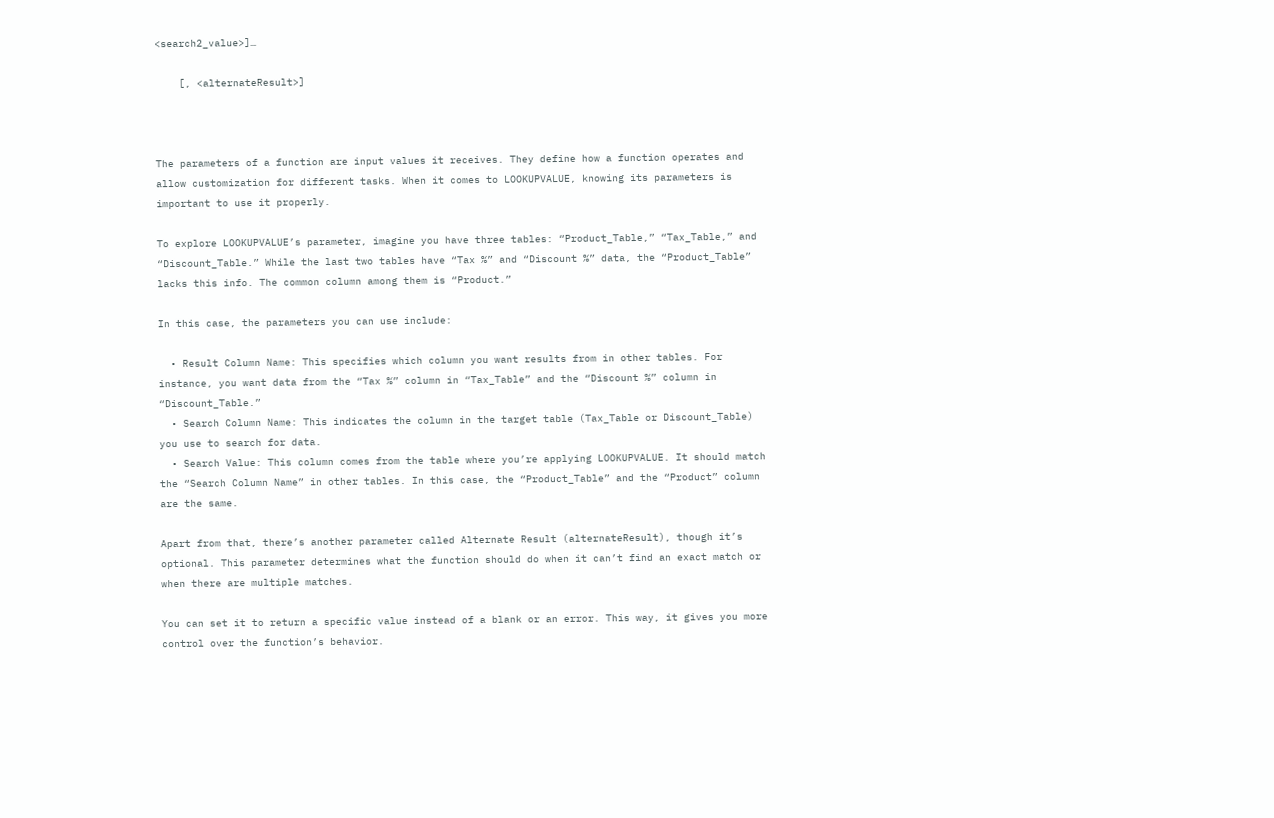<search2_value>]…

    [, <alternateResult>]



The parameters of a function are input values it receives. They define how a function operates and allow customization for different tasks. When it comes to LOOKUPVALUE, knowing its parameters is important to use it properly.

To explore LOOKUPVALUE’s parameter, imagine you have three tables: “Product_Table,” “Tax_Table,” and “Discount_Table.” While the last two tables have “Tax %” and “Discount %” data, the “Product_Table” lacks this info. The common column among them is “Product.”

In this case, the parameters you can use include:

  • Result Column Name: This specifies which column you want results from in other tables. For instance, you want data from the “Tax %” column in “Tax_Table” and the “Discount %” column in “Discount_Table.”
  • Search Column Name: This indicates the column in the target table (Tax_Table or Discount_Table) you use to search for data.
  • Search Value: This column comes from the table where you’re applying LOOKUPVALUE. It should match the “Search Column Name” in other tables. In this case, the “Product_Table” and the “Product” column are the same.

Apart from that, there’s another parameter called Alternate Result (alternateResult), though it’s optional. This parameter determines what the function should do when it can’t find an exact match or when there are multiple matches.

You can set it to return a specific value instead of a blank or an error. This way, it gives you more control over the function’s behavior.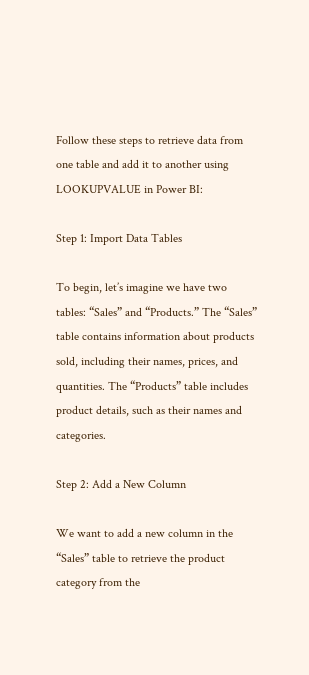Follow these steps to retrieve data from one table and add it to another using LOOKUPVALUE in Power BI:

Step 1: Import Data Tables

To begin, let’s imagine we have two tables: “Sales” and “Products.” The “Sales” table contains information about products sold, including their names, prices, and quantities. The “Products” table includes product details, such as their names and categories.

Step 2: Add a New Column

We want to add a new column in the “Sales” table to retrieve the product category from the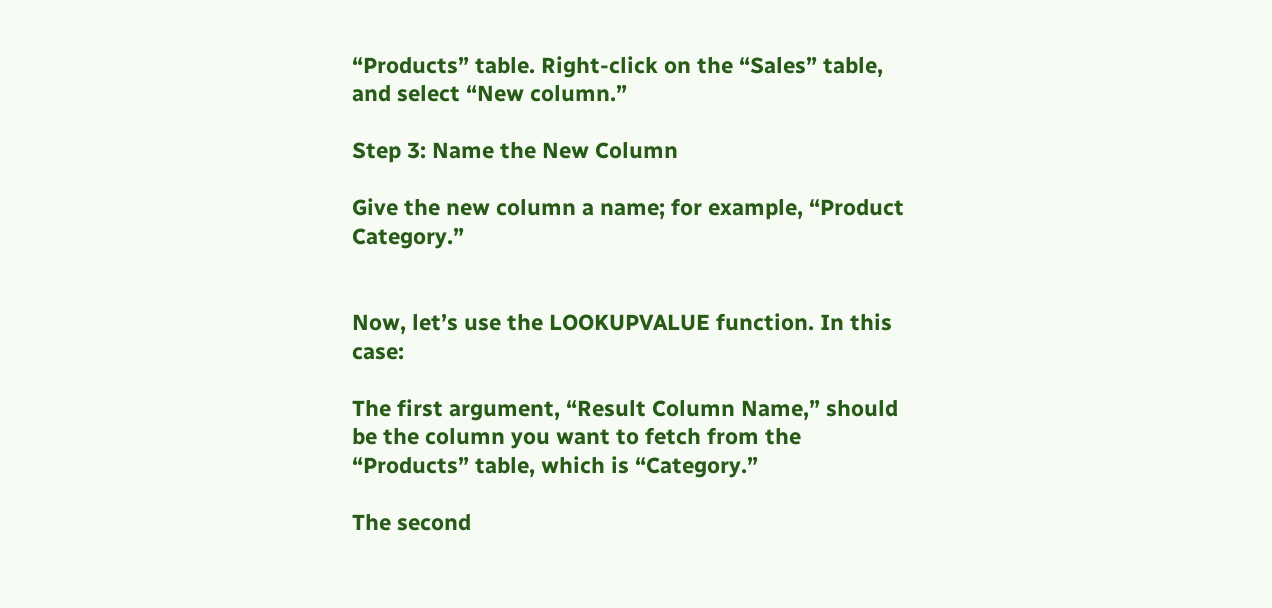“Products” table. Right-click on the “Sales” table, and select “New column.”

Step 3: Name the New Column

Give the new column a name; for example, “Product Category.”


Now, let’s use the LOOKUPVALUE function. In this case:

The first argument, “Result Column Name,” should be the column you want to fetch from the “Products” table, which is “Category.”

The second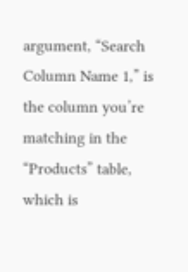argument, “Search Column Name 1,” is the column you’re matching in the “Products” table, which is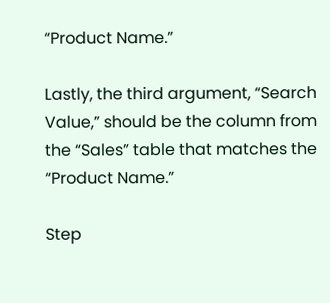“Product Name.”

Lastly, the third argument, “Search Value,” should be the column from the “Sales” table that matches the “Product Name.”

Step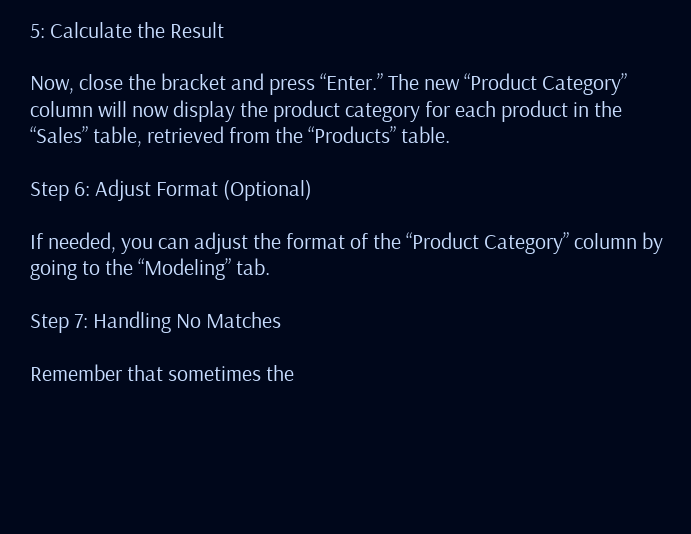5: Calculate the Result

Now, close the bracket and press “Enter.” The new “Product Category” column will now display the product category for each product in the “Sales” table, retrieved from the “Products” table.

Step 6: Adjust Format (Optional)

If needed, you can adjust the format of the “Product Category” column by going to the “Modeling” tab.

Step 7: Handling No Matches

Remember that sometimes the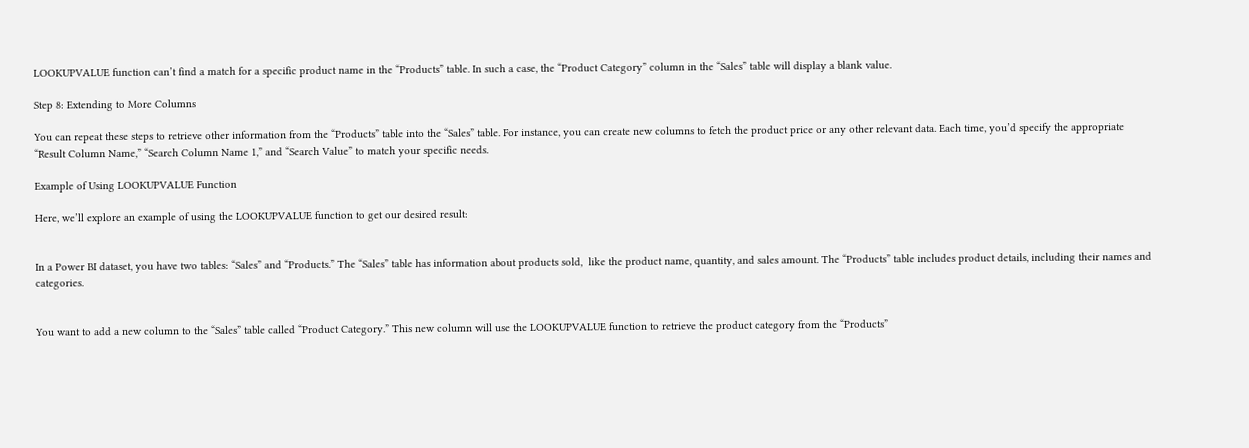LOOKUPVALUE function can’t find a match for a specific product name in the “Products” table. In such a case, the “Product Category” column in the “Sales” table will display a blank value.

Step 8: Extending to More Columns

You can repeat these steps to retrieve other information from the “Products” table into the “Sales” table. For instance, you can create new columns to fetch the product price or any other relevant data. Each time, you’d specify the appropriate “Result Column Name,” “Search Column Name 1,” and “Search Value” to match your specific needs.

Example of Using LOOKUPVALUE Function

Here, we’ll explore an example of using the LOOKUPVALUE function to get our desired result:


In a Power BI dataset, you have two tables: “Sales” and “Products.” The “Sales” table has information about products sold,  like the product name, quantity, and sales amount. The “Products” table includes product details, including their names and categories.


You want to add a new column to the “Sales” table called “Product Category.” This new column will use the LOOKUPVALUE function to retrieve the product category from the “Products”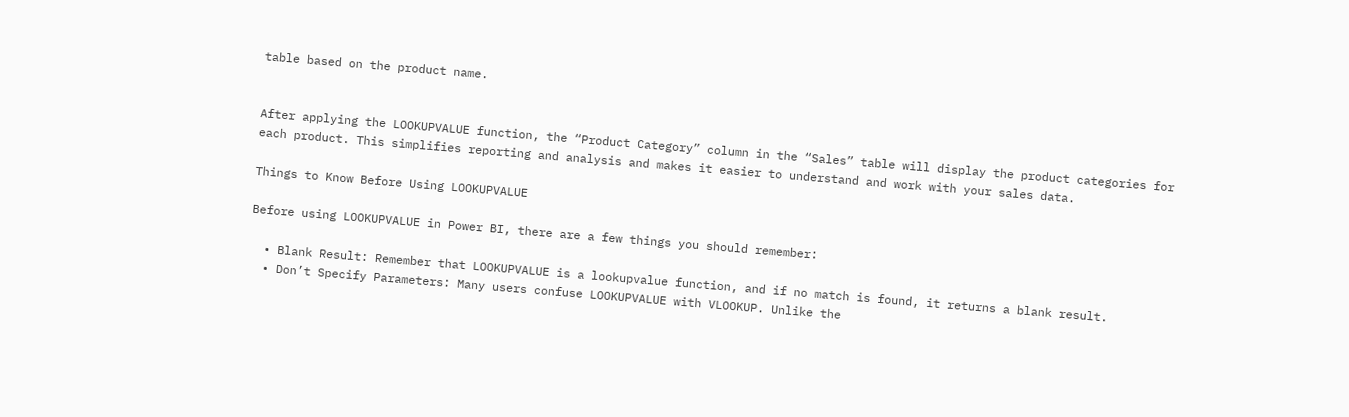table based on the product name.


After applying the LOOKUPVALUE function, the “Product Category” column in the “Sales” table will display the product categories for each product. This simplifies reporting and analysis and makes it easier to understand and work with your sales data.

Things to Know Before Using LOOKUPVALUE

Before using LOOKUPVALUE in Power BI, there are a few things you should remember:

  • Blank Result: Remember that LOOKUPVALUE is a lookupvalue function, and if no match is found, it returns a blank result.
  • Don’t Specify Parameters: Many users confuse LOOKUPVALUE with VLOOKUP. Unlike the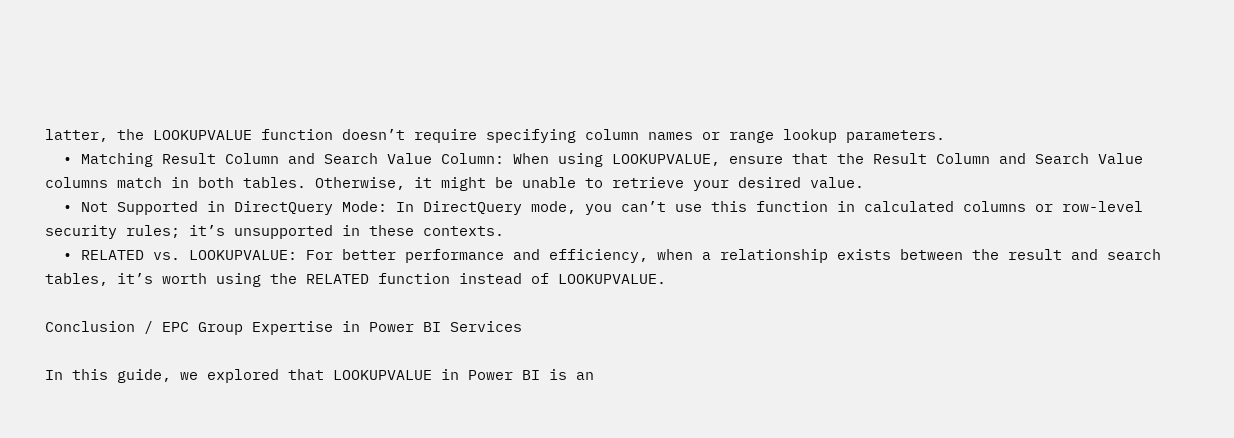latter, the LOOKUPVALUE function doesn’t require specifying column names or range lookup parameters.
  • Matching Result Column and Search Value Column: When using LOOKUPVALUE, ensure that the Result Column and Search Value columns match in both tables. Otherwise, it might be unable to retrieve your desired value.
  • Not Supported in DirectQuery Mode: In DirectQuery mode, you can’t use this function in calculated columns or row-level security rules; it’s unsupported in these contexts.
  • RELATED vs. LOOKUPVALUE: For better performance and efficiency, when a relationship exists between the result and search tables, it’s worth using the RELATED function instead of LOOKUPVALUE.

Conclusion / EPC Group Expertise in Power BI Services

In this guide, we explored that LOOKUPVALUE in Power BI is an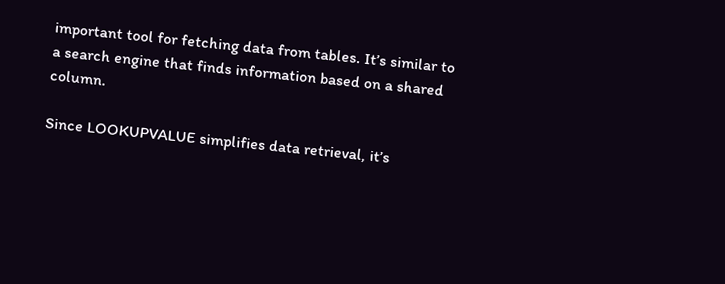important tool for fetching data from tables. It’s similar to a search engine that finds information based on a shared column.

Since LOOKUPVALUE simplifies data retrieval, it’s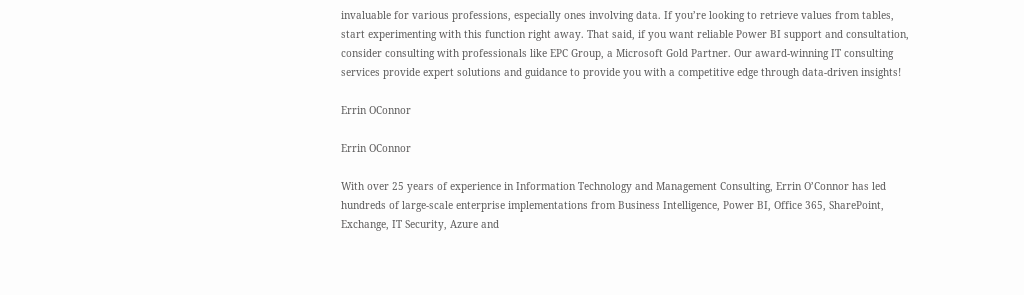invaluable for various professions, especially ones involving data. If you’re looking to retrieve values from tables, start experimenting with this function right away. That said, if you want reliable Power BI support and consultation, consider consulting with professionals like EPC Group, a Microsoft Gold Partner. Our award-winning IT consulting services provide expert solutions and guidance to provide you with a competitive edge through data-driven insights!

Errin OConnor

Errin OConnor

With over 25 years of experience in Information Technology and Management Consulting, Errin O’Connor has led hundreds of large-scale enterprise implementations from Business Intelligence, Power BI, Office 365, SharePoint, Exchange, IT Security, Azure and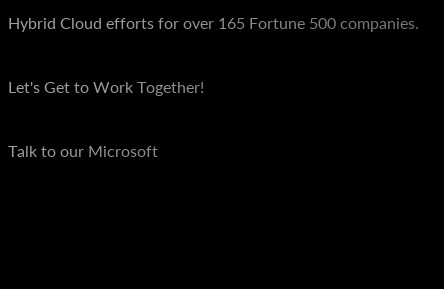Hybrid Cloud efforts for over 165 Fortune 500 companies.

Let's Get to Work Together!

Talk to our Microsoft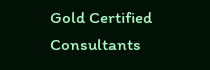Gold Certified Consultants